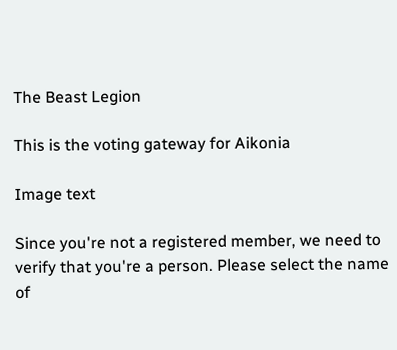The Beast Legion

This is the voting gateway for Aikonia

Image text

Since you're not a registered member, we need to verify that you're a person. Please select the name of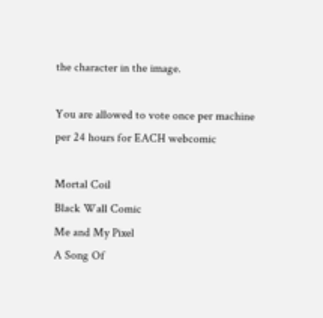the character in the image.

You are allowed to vote once per machine per 24 hours for EACH webcomic

Mortal Coil
Black Wall Comic
Me and My Pixel
A Song Of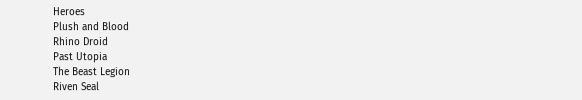Heroes
Plush and Blood
Rhino Droid
Past Utopia
The Beast Legion
Riven Seal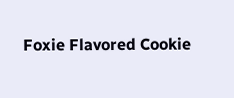Foxie Flavored Cookie